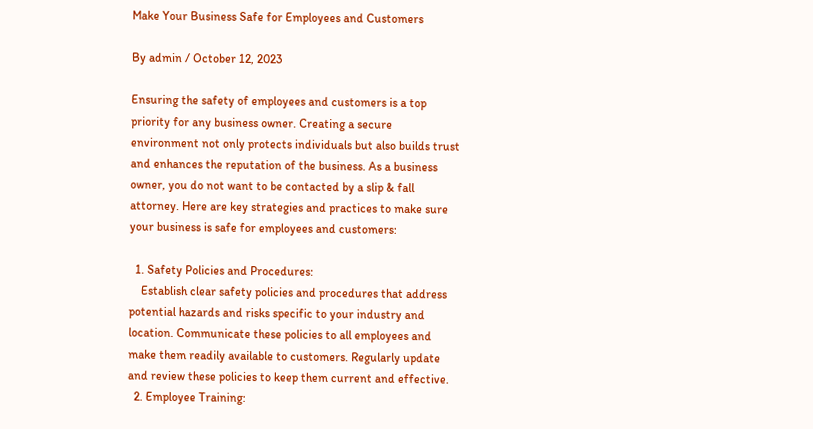Make Your Business Safe for Employees and Customers

By admin / October 12, 2023

Ensuring the safety of employees and customers is a top priority for any business owner. Creating a secure environment not only protects individuals but also builds trust and enhances the reputation of the business. As a business owner, you do not want to be contacted by a slip & fall attorney. Here are key strategies and practices to make sure your business is safe for employees and customers:

  1. Safety Policies and Procedures:
    Establish clear safety policies and procedures that address potential hazards and risks specific to your industry and location. Communicate these policies to all employees and make them readily available to customers. Regularly update and review these policies to keep them current and effective.
  2. Employee Training: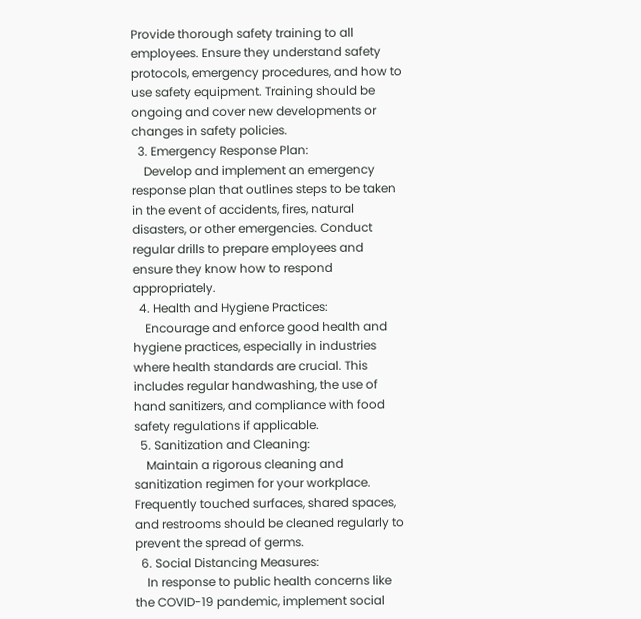Provide thorough safety training to all employees. Ensure they understand safety protocols, emergency procedures, and how to use safety equipment. Training should be ongoing and cover new developments or changes in safety policies.
  3. Emergency Response Plan:
    Develop and implement an emergency response plan that outlines steps to be taken in the event of accidents, fires, natural disasters, or other emergencies. Conduct regular drills to prepare employees and ensure they know how to respond appropriately.
  4. Health and Hygiene Practices:
    Encourage and enforce good health and hygiene practices, especially in industries where health standards are crucial. This includes regular handwashing, the use of hand sanitizers, and compliance with food safety regulations if applicable.
  5. Sanitization and Cleaning:
    Maintain a rigorous cleaning and sanitization regimen for your workplace. Frequently touched surfaces, shared spaces, and restrooms should be cleaned regularly to prevent the spread of germs.
  6. Social Distancing Measures:
    In response to public health concerns like the COVID-19 pandemic, implement social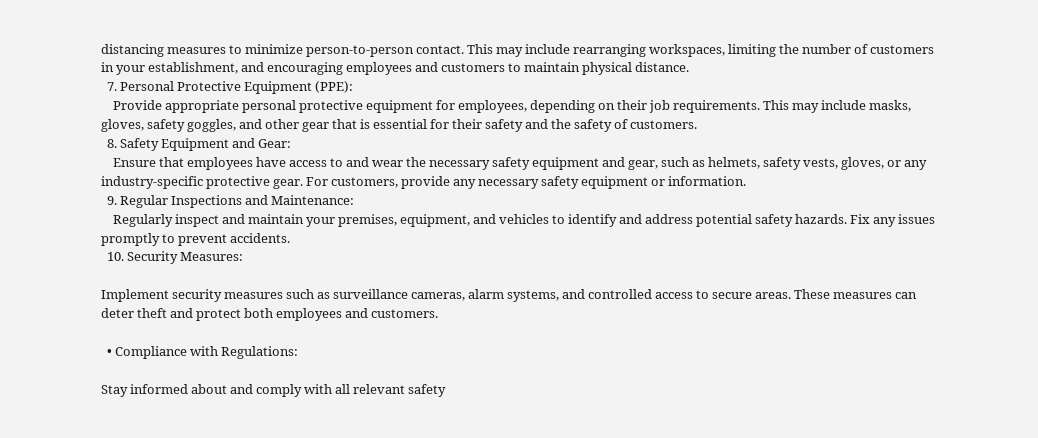distancing measures to minimize person-to-person contact. This may include rearranging workspaces, limiting the number of customers in your establishment, and encouraging employees and customers to maintain physical distance.
  7. Personal Protective Equipment (PPE):
    Provide appropriate personal protective equipment for employees, depending on their job requirements. This may include masks, gloves, safety goggles, and other gear that is essential for their safety and the safety of customers.
  8. Safety Equipment and Gear:
    Ensure that employees have access to and wear the necessary safety equipment and gear, such as helmets, safety vests, gloves, or any industry-specific protective gear. For customers, provide any necessary safety equipment or information.
  9. Regular Inspections and Maintenance:
    Regularly inspect and maintain your premises, equipment, and vehicles to identify and address potential safety hazards. Fix any issues promptly to prevent accidents.
  10. Security Measures:

Implement security measures such as surveillance cameras, alarm systems, and controlled access to secure areas. These measures can deter theft and protect both employees and customers.

  • Compliance with Regulations:

Stay informed about and comply with all relevant safety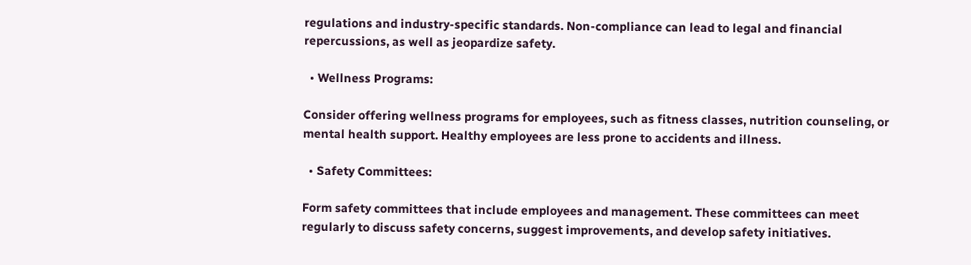regulations and industry-specific standards. Non-compliance can lead to legal and financial repercussions, as well as jeopardize safety.

  • Wellness Programs:

Consider offering wellness programs for employees, such as fitness classes, nutrition counseling, or mental health support. Healthy employees are less prone to accidents and illness.

  • Safety Committees:

Form safety committees that include employees and management. These committees can meet regularly to discuss safety concerns, suggest improvements, and develop safety initiatives.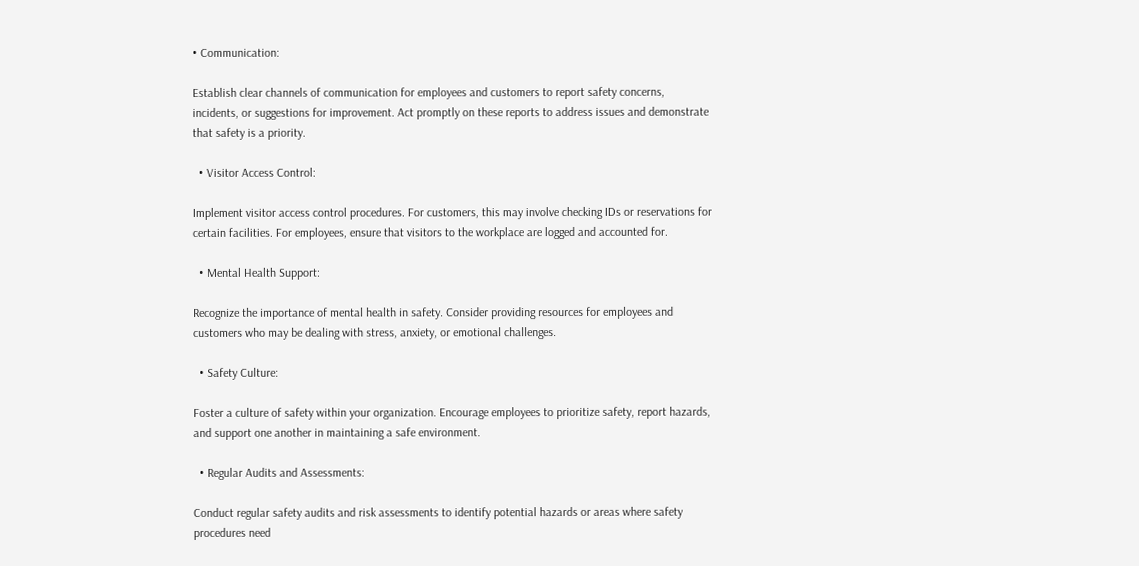• Communication:

Establish clear channels of communication for employees and customers to report safety concerns, incidents, or suggestions for improvement. Act promptly on these reports to address issues and demonstrate that safety is a priority.

  • Visitor Access Control:

Implement visitor access control procedures. For customers, this may involve checking IDs or reservations for certain facilities. For employees, ensure that visitors to the workplace are logged and accounted for.

  • Mental Health Support:

Recognize the importance of mental health in safety. Consider providing resources for employees and customers who may be dealing with stress, anxiety, or emotional challenges.

  • Safety Culture:

Foster a culture of safety within your organization. Encourage employees to prioritize safety, report hazards, and support one another in maintaining a safe environment.

  • Regular Audits and Assessments:

Conduct regular safety audits and risk assessments to identify potential hazards or areas where safety procedures need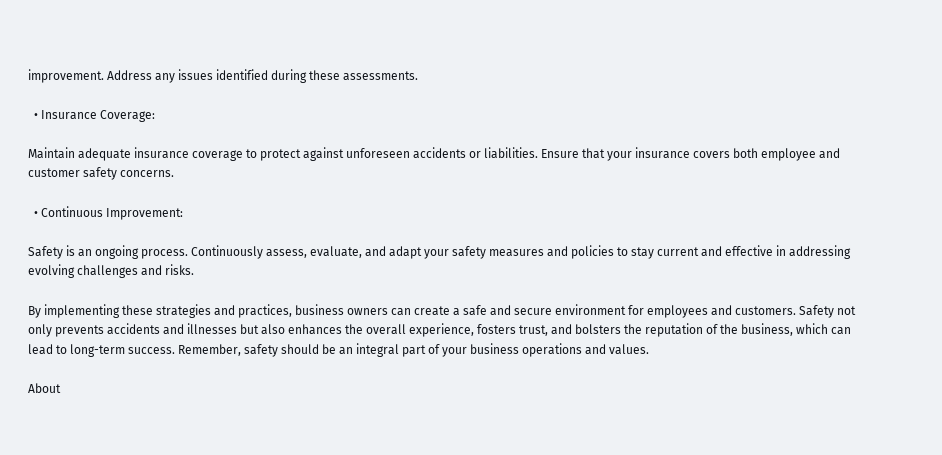improvement. Address any issues identified during these assessments.

  • Insurance Coverage:

Maintain adequate insurance coverage to protect against unforeseen accidents or liabilities. Ensure that your insurance covers both employee and customer safety concerns.

  • Continuous Improvement:

Safety is an ongoing process. Continuously assess, evaluate, and adapt your safety measures and policies to stay current and effective in addressing evolving challenges and risks.

By implementing these strategies and practices, business owners can create a safe and secure environment for employees and customers. Safety not only prevents accidents and illnesses but also enhances the overall experience, fosters trust, and bolsters the reputation of the business, which can lead to long-term success. Remember, safety should be an integral part of your business operations and values.

About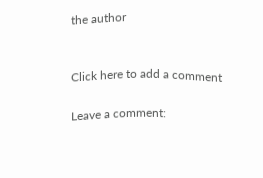the author


Click here to add a comment

Leave a comment: